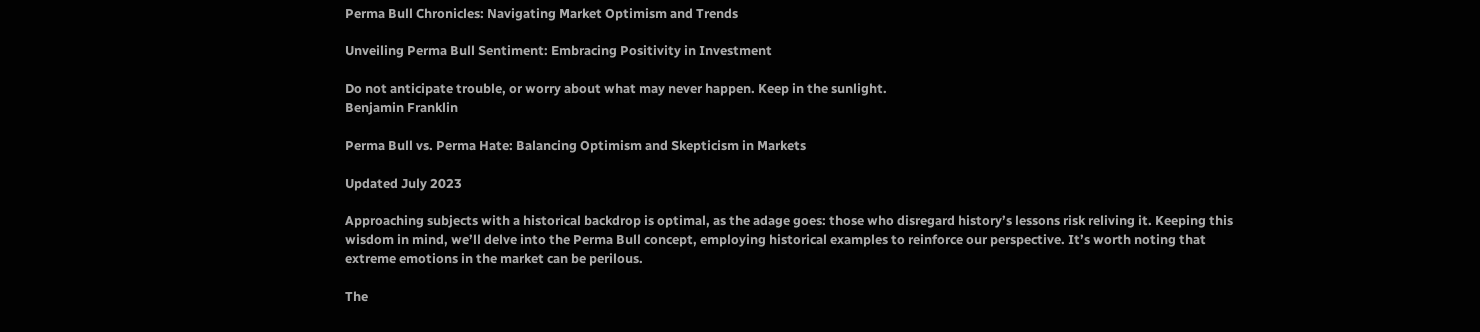Perma Bull Chronicles: Navigating Market Optimism and Trends

Unveiling Perma Bull Sentiment: Embracing Positivity in Investment

Do not anticipate trouble, or worry about what may never happen. Keep in the sunlight.
Benjamin Franklin

Perma Bull vs. Perma Hate: Balancing Optimism and Skepticism in Markets

Updated July 2023

Approaching subjects with a historical backdrop is optimal, as the adage goes: those who disregard history’s lessons risk reliving it. Keeping this wisdom in mind, we’ll delve into the Perma Bull concept, employing historical examples to reinforce our perspective. It’s worth noting that extreme emotions in the market can be perilous.

The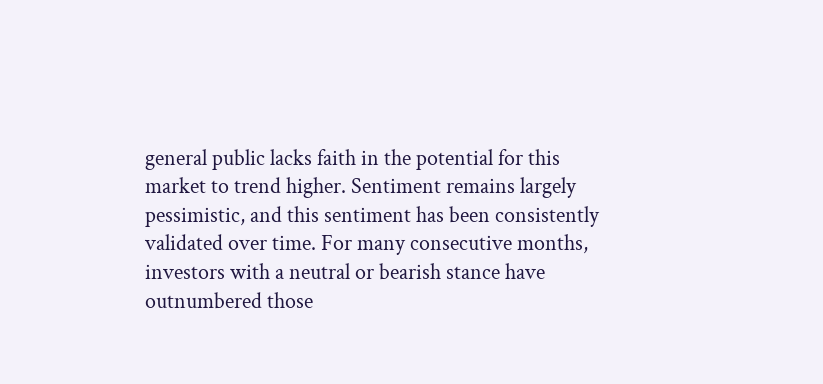general public lacks faith in the potential for this market to trend higher. Sentiment remains largely pessimistic, and this sentiment has been consistently validated over time. For many consecutive months, investors with a neutral or bearish stance have outnumbered those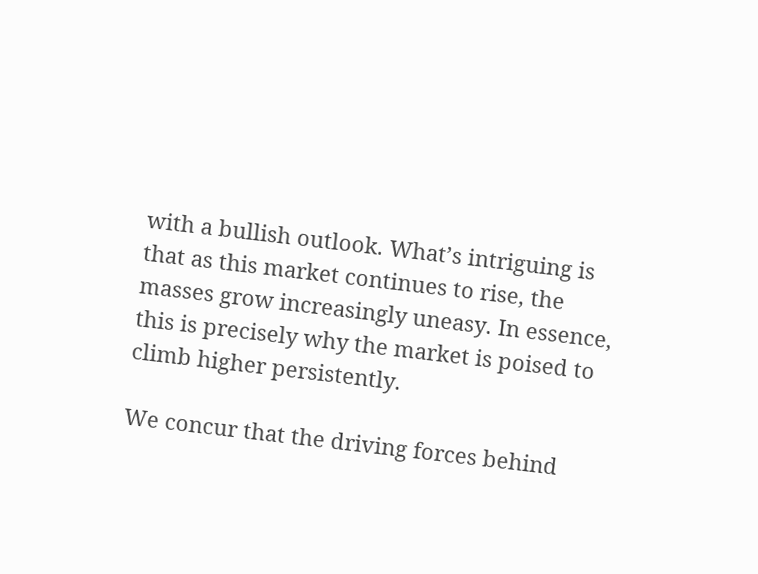with a bullish outlook. What’s intriguing is that as this market continues to rise, the masses grow increasingly uneasy. In essence, this is precisely why the market is poised to climb higher persistently.

We concur that the driving forces behind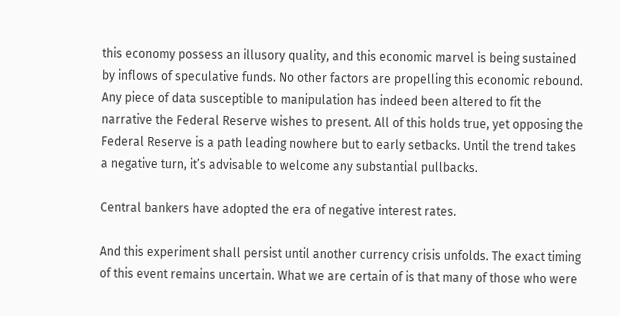this economy possess an illusory quality, and this economic marvel is being sustained by inflows of speculative funds. No other factors are propelling this economic rebound. Any piece of data susceptible to manipulation has indeed been altered to fit the narrative the Federal Reserve wishes to present. All of this holds true, yet opposing the Federal Reserve is a path leading nowhere but to early setbacks. Until the trend takes a negative turn, it’s advisable to welcome any substantial pullbacks.

Central bankers have adopted the era of negative interest rates.

And this experiment shall persist until another currency crisis unfolds. The exact timing of this event remains uncertain. What we are certain of is that many of those who were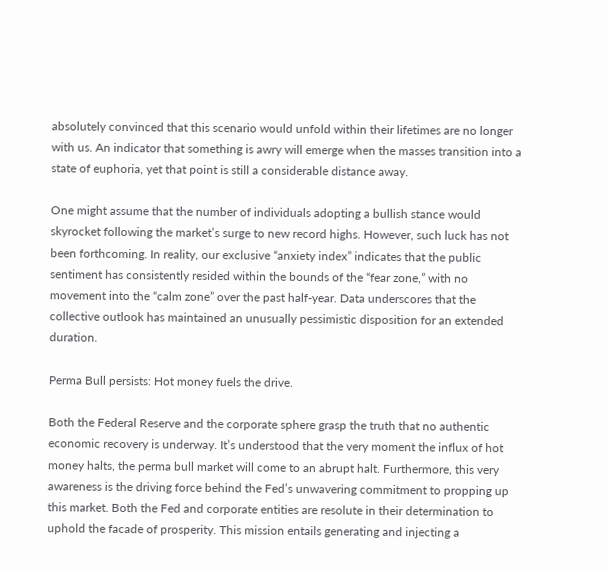absolutely convinced that this scenario would unfold within their lifetimes are no longer with us. An indicator that something is awry will emerge when the masses transition into a state of euphoria, yet that point is still a considerable distance away.

One might assume that the number of individuals adopting a bullish stance would skyrocket following the market’s surge to new record highs. However, such luck has not been forthcoming. In reality, our exclusive “anxiety index” indicates that the public sentiment has consistently resided within the bounds of the “fear zone,” with no movement into the “calm zone” over the past half-year. Data underscores that the collective outlook has maintained an unusually pessimistic disposition for an extended duration.

Perma Bull persists: Hot money fuels the drive.

Both the Federal Reserve and the corporate sphere grasp the truth that no authentic economic recovery is underway. It’s understood that the very moment the influx of hot money halts, the perma bull market will come to an abrupt halt. Furthermore, this very awareness is the driving force behind the Fed’s unwavering commitment to propping up this market. Both the Fed and corporate entities are resolute in their determination to uphold the facade of prosperity. This mission entails generating and injecting a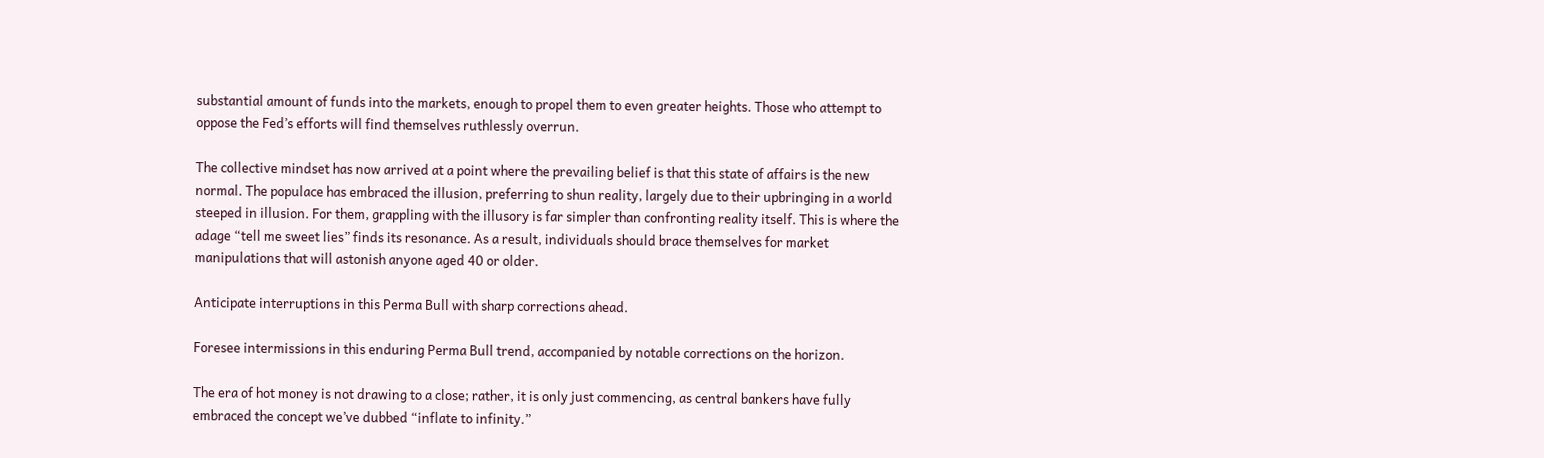substantial amount of funds into the markets, enough to propel them to even greater heights. Those who attempt to oppose the Fed’s efforts will find themselves ruthlessly overrun.

The collective mindset has now arrived at a point where the prevailing belief is that this state of affairs is the new normal. The populace has embraced the illusion, preferring to shun reality, largely due to their upbringing in a world steeped in illusion. For them, grappling with the illusory is far simpler than confronting reality itself. This is where the adage “tell me sweet lies” finds its resonance. As a result, individuals should brace themselves for market manipulations that will astonish anyone aged 40 or older.

Anticipate interruptions in this Perma Bull with sharp corrections ahead.

Foresee intermissions in this enduring Perma Bull trend, accompanied by notable corrections on the horizon.

The era of hot money is not drawing to a close; rather, it is only just commencing, as central bankers have fully embraced the concept we’ve dubbed “inflate to infinity.”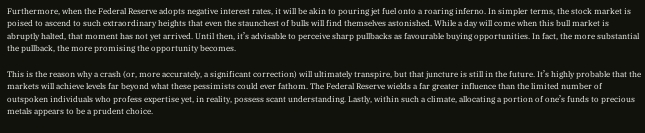Furthermore, when the Federal Reserve adopts negative interest rates, it will be akin to pouring jet fuel onto a roaring inferno. In simpler terms, the stock market is poised to ascend to such extraordinary heights that even the staunchest of bulls will find themselves astonished. While a day will come when this bull market is abruptly halted, that moment has not yet arrived. Until then, it’s advisable to perceive sharp pullbacks as favourable buying opportunities. In fact, the more substantial the pullback, the more promising the opportunity becomes.

This is the reason why a crash (or, more accurately, a significant correction) will ultimately transpire, but that juncture is still in the future. It’s highly probable that the markets will achieve levels far beyond what these pessimists could ever fathom. The Federal Reserve wields a far greater influence than the limited number of outspoken individuals who profess expertise yet, in reality, possess scant understanding. Lastly, within such a climate, allocating a portion of one’s funds to precious metals appears to be a prudent choice.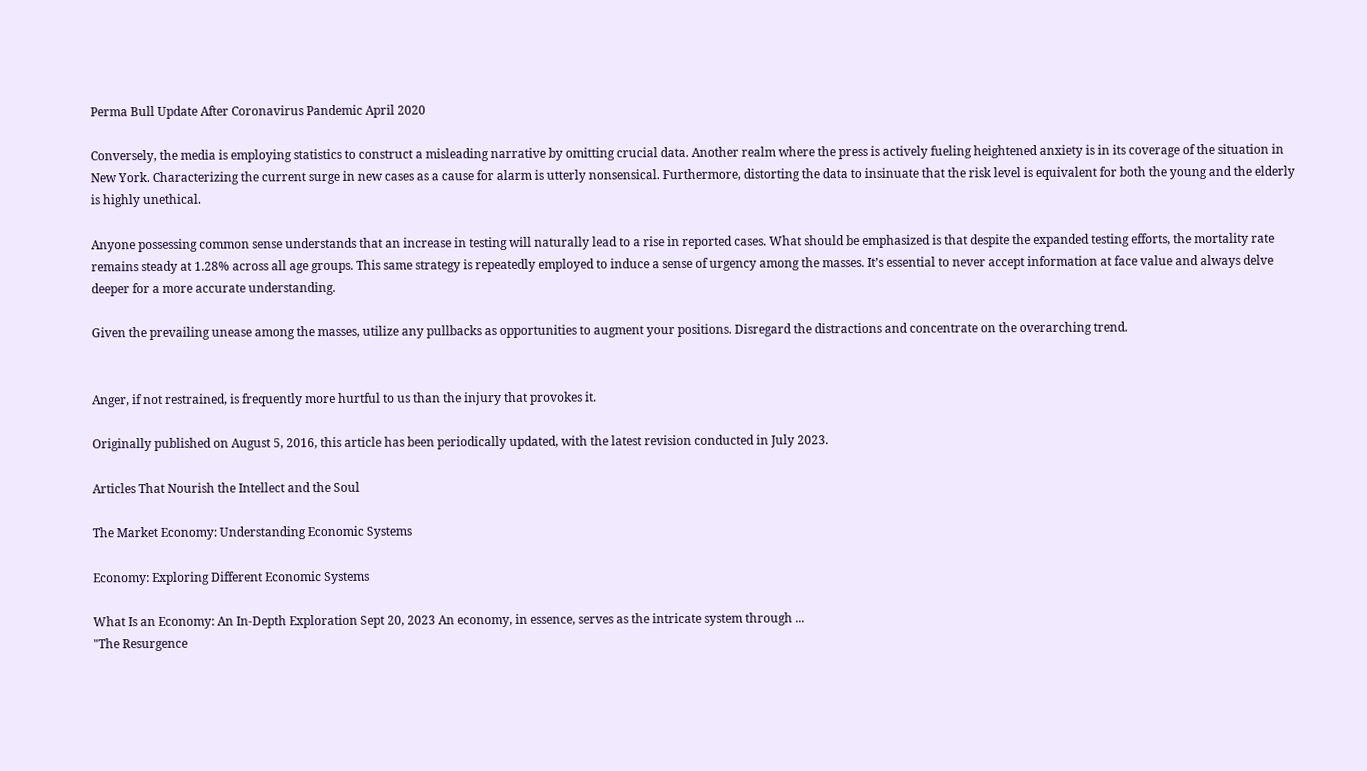Perma Bull Update After Coronavirus Pandemic April 2020

Conversely, the media is employing statistics to construct a misleading narrative by omitting crucial data. Another realm where the press is actively fueling heightened anxiety is in its coverage of the situation in New York. Characterizing the current surge in new cases as a cause for alarm is utterly nonsensical. Furthermore, distorting the data to insinuate that the risk level is equivalent for both the young and the elderly is highly unethical.

Anyone possessing common sense understands that an increase in testing will naturally lead to a rise in reported cases. What should be emphasized is that despite the expanded testing efforts, the mortality rate remains steady at 1.28% across all age groups. This same strategy is repeatedly employed to induce a sense of urgency among the masses. It’s essential to never accept information at face value and always delve deeper for a more accurate understanding.

Given the prevailing unease among the masses, utilize any pullbacks as opportunities to augment your positions. Disregard the distractions and concentrate on the overarching trend.


Anger, if not restrained, is frequently more hurtful to us than the injury that provokes it.

Originally published on August 5, 2016, this article has been periodically updated, with the latest revision conducted in July 2023.

Articles That Nourish the Intellect and the Soul

The Market Economy: Understanding Economic Systems

Economy: Exploring Different Economic Systems

What Is an Economy: An In-Depth Exploration Sept 20, 2023 An economy, in essence, serves as the intricate system through ...
"The Resurgence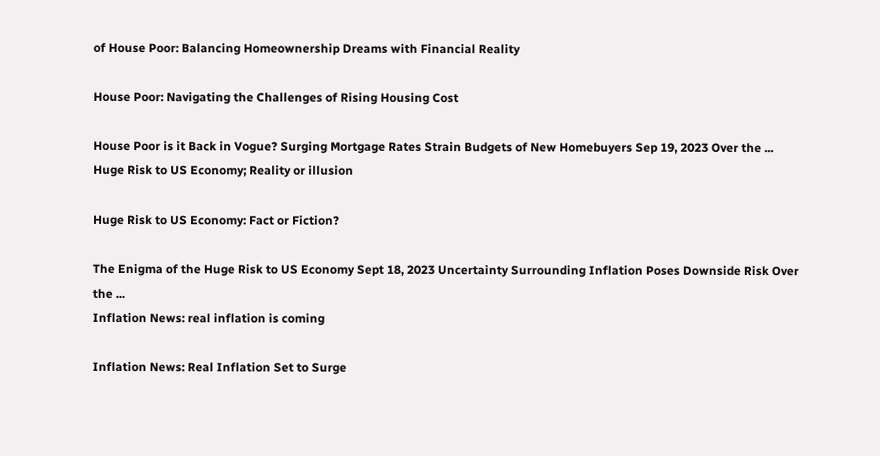of House Poor: Balancing Homeownership Dreams with Financial Reality

House Poor: Navigating the Challenges of Rising Housing Cost

House Poor is it Back in Vogue? Surging Mortgage Rates Strain Budgets of New Homebuyers Sep 19, 2023 Over the ...
Huge Risk to US Economy; Reality or illusion

Huge Risk to US Economy: Fact or Fiction?

The Enigma of the Huge Risk to US Economy Sept 18, 2023 Uncertainty Surrounding Inflation Poses Downside Risk Over the ...
Inflation News: real inflation is coming

Inflation News: Real Inflation Set to Surge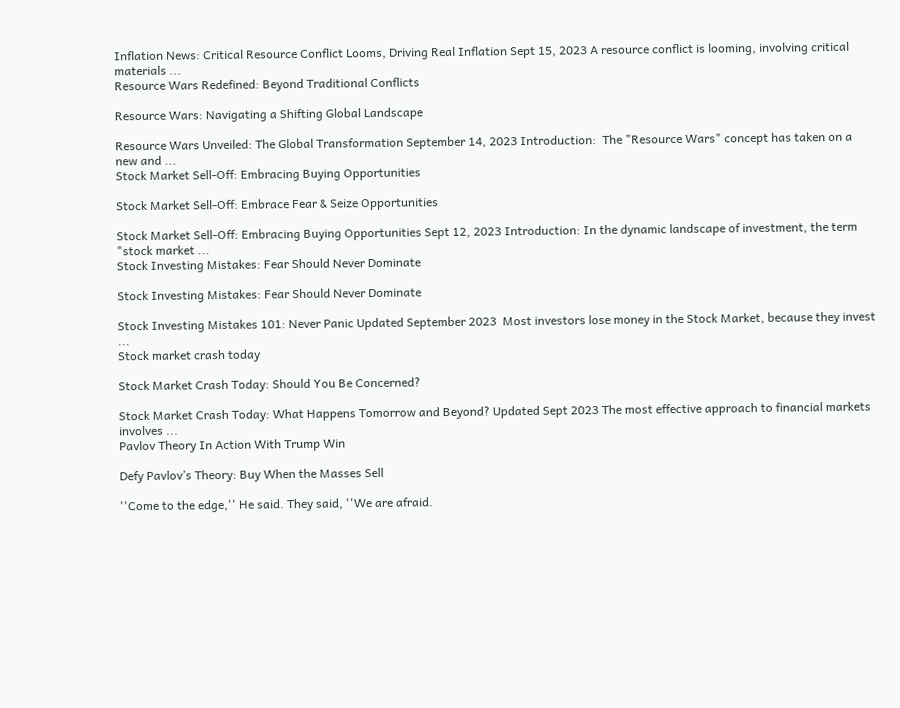Inflation News: Critical Resource Conflict Looms, Driving Real Inflation Sept 15, 2023 A resource conflict is looming, involving critical materials ...
Resource Wars Redefined: Beyond Traditional Conflicts

Resource Wars: Navigating a Shifting Global Landscape

Resource Wars Unveiled: The Global Transformation September 14, 2023 Introduction:  The "Resource Wars" concept has taken on a new and ...
Stock Market Sell-Off: Embracing Buying Opportunities

Stock Market Sell-Off: Embrace Fear & Seize Opportunities

Stock Market Sell-Off: Embracing Buying Opportunities Sept 12, 2023 Introduction: In the dynamic landscape of investment, the term "stock market ...
Stock Investing Mistakes: Fear Should Never Dominate

Stock Investing Mistakes: Fear Should Never Dominate

Stock Investing Mistakes 101: Never Panic Updated September 2023  Most investors lose money in the Stock Market, because they invest ...
Stock market crash today

Stock Market Crash Today: Should You Be Concerned?

Stock Market Crash Today: What Happens Tomorrow and Beyond? Updated Sept 2023 The most effective approach to financial markets involves ...
Pavlov Theory In Action With Trump Win

Defy Pavlov’s Theory: Buy When the Masses Sell

''Come to the edge,'' He said. They said, ''We are afraid.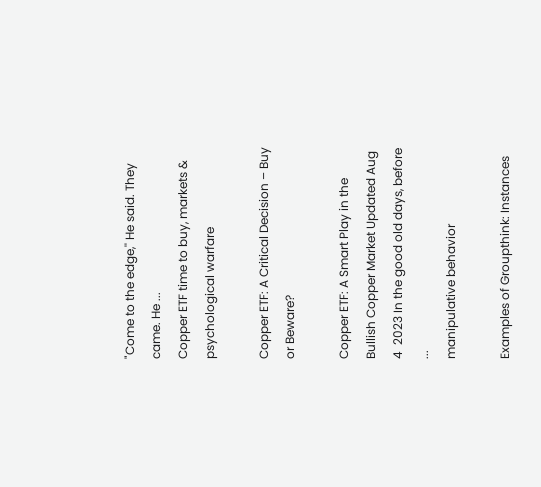"Come to the edge,'' He said. They came. He ...
Copper ETF time to buy, markets & psychological warfare

Copper ETF: A Critical Decision – Buy or Beware?

Copper ETF: A Smart Play in the Bullish Copper Market Updated Aug 4  2023 In the good old days, before ...
manipulative behavior

Examples of Groupthink: Instances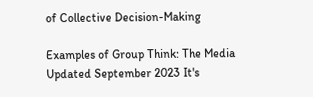of Collective Decision-Making

Examples of Group Think: The Media Updated September 2023 It's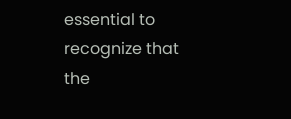essential to recognize that the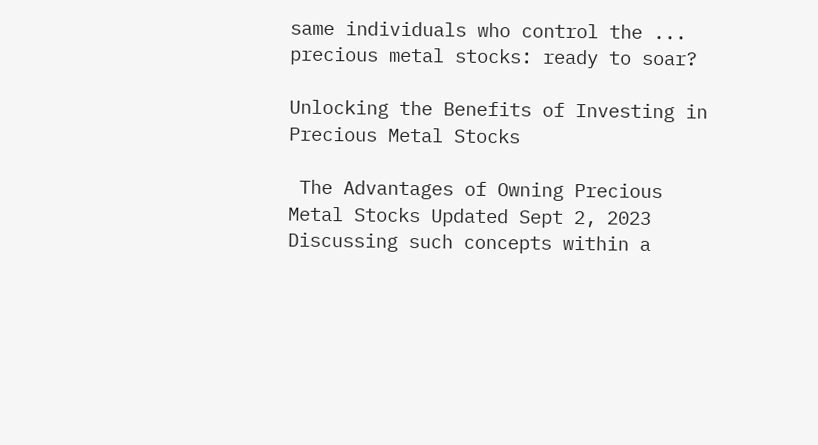same individuals who control the ...
precious metal stocks: ready to soar?

Unlocking the Benefits of Investing in Precious Metal Stocks

 The Advantages of Owning Precious Metal Stocks Updated Sept 2, 2023 Discussing such concepts within a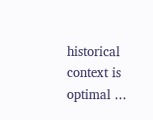historical context is optimal ...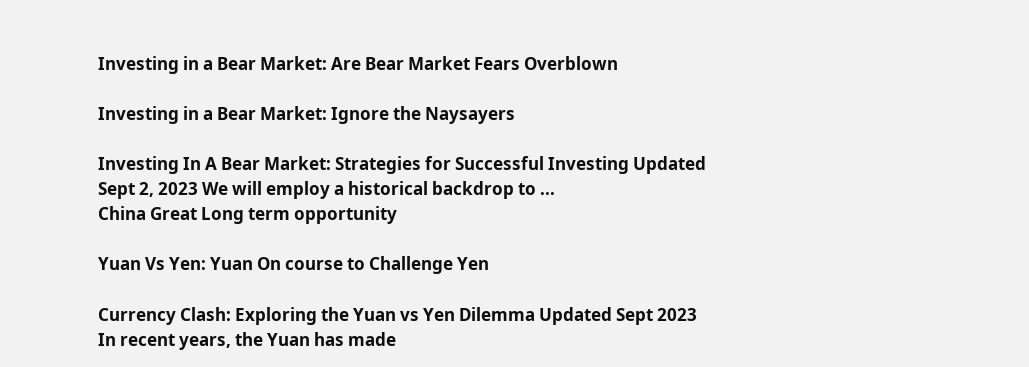Investing in a Bear Market: Are Bear Market Fears Overblown

Investing in a Bear Market: Ignore the Naysayers

Investing In A Bear Market: Strategies for Successful Investing Updated Sept 2, 2023 We will employ a historical backdrop to ...
China Great Long term opportunity

Yuan Vs Yen: Yuan On course to Challenge Yen

Currency Clash: Exploring the Yuan vs Yen Dilemma Updated Sept 2023 In recent years, the Yuan has made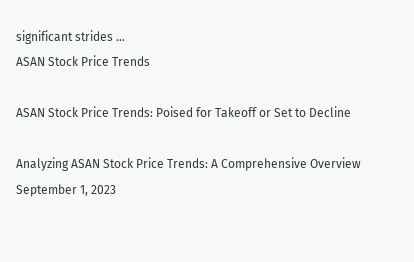significant strides ...
ASAN Stock Price Trends

ASAN Stock Price Trends: Poised for Takeoff or Set to Decline

Analyzing ASAN Stock Price Trends: A Comprehensive Overview September 1, 2023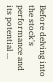Before delving into the stock's performance and its potential ...